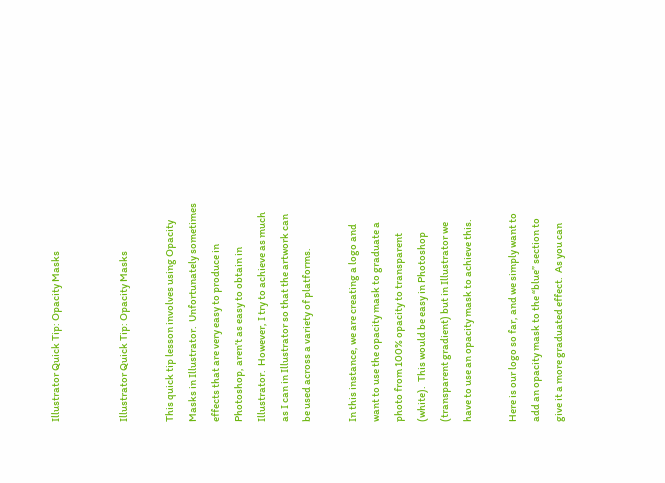Illustrator Quick Tip: Opacity Masks


Illustrator Quick Tip: Opacity Masks

This quick tip lesson involves using Opacity Masks in Illustrator.  Unfortunately sometimes effects that are very easy to produce in Photoshop, aren’t as easy to obtain in Illustrator.  However, I try to achieve as much as I can in Illustrator so that the artwork can be used across a variety of platforms.

In this instance, we are creating a logo and want to use the opacity mask to graduate a photo from 100% opacity to transparent (white).  This would be easy in Photoshop (transparent gradient) but in Illustrator we have to use an opacity mask to achieve this.

Here is our logo so far, and we simply want to add an opacity mask to the “blue” section to give it a more graduated effect.  As you can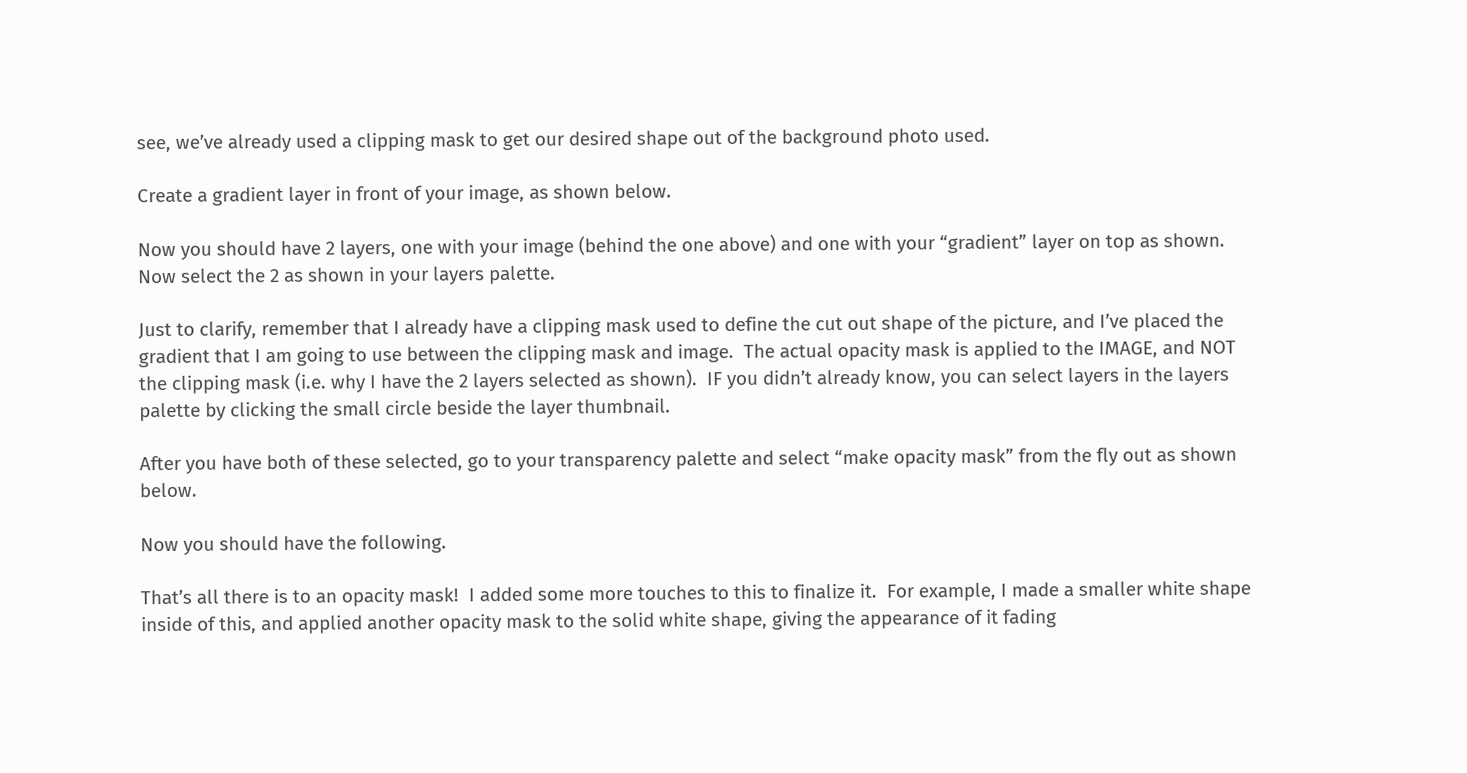see, we’ve already used a clipping mask to get our desired shape out of the background photo used.

Create a gradient layer in front of your image, as shown below.

Now you should have 2 layers, one with your image (behind the one above) and one with your “gradient” layer on top as shown.  Now select the 2 as shown in your layers palette.

Just to clarify, remember that I already have a clipping mask used to define the cut out shape of the picture, and I’ve placed the gradient that I am going to use between the clipping mask and image.  The actual opacity mask is applied to the IMAGE, and NOT the clipping mask (i.e. why I have the 2 layers selected as shown).  IF you didn’t already know, you can select layers in the layers palette by clicking the small circle beside the layer thumbnail.

After you have both of these selected, go to your transparency palette and select “make opacity mask” from the fly out as shown below.

Now you should have the following.

That’s all there is to an opacity mask!  I added some more touches to this to finalize it.  For example, I made a smaller white shape inside of this, and applied another opacity mask to the solid white shape, giving the appearance of it fading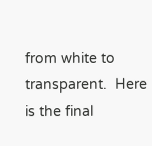from white to transparent.  Here is the final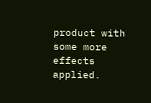product with some more effects applied.